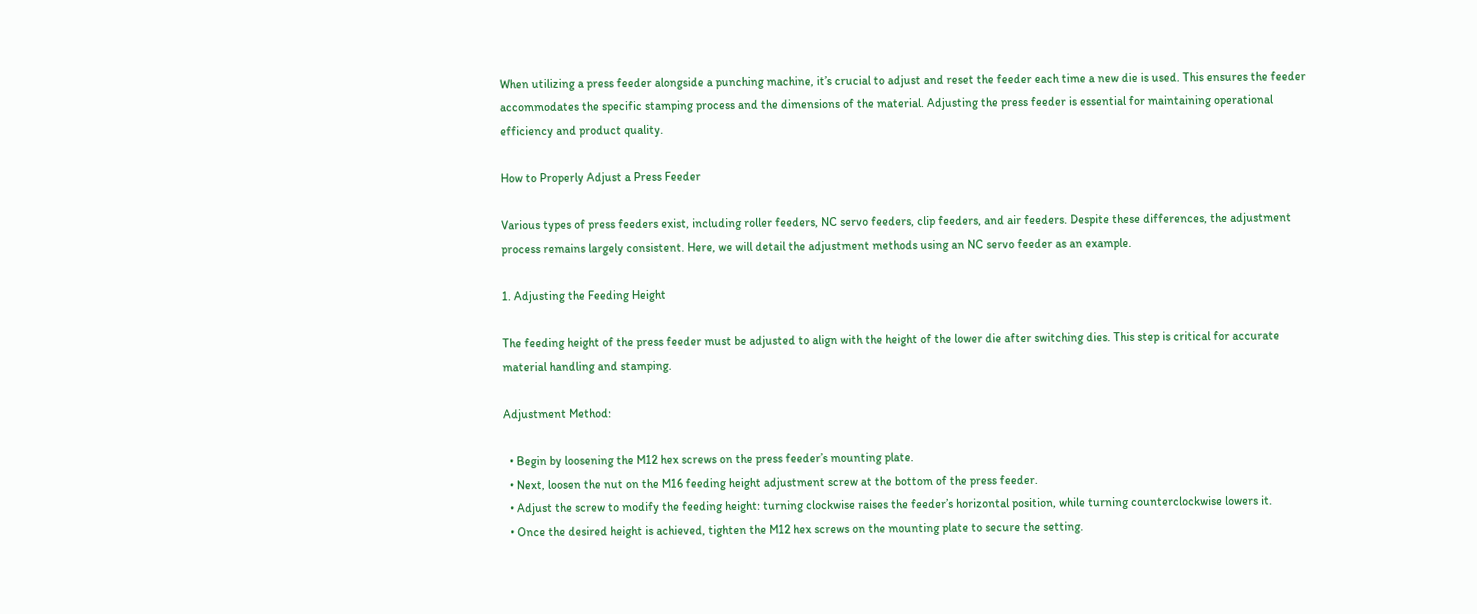When utilizing a press feeder alongside a punching machine, it’s crucial to adjust and reset the feeder each time a new die is used. This ensures the feeder accommodates the specific stamping process and the dimensions of the material. Adjusting the press feeder is essential for maintaining operational efficiency and product quality.

How to Properly Adjust a Press Feeder

Various types of press feeders exist, including roller feeders, NC servo feeders, clip feeders, and air feeders. Despite these differences, the adjustment process remains largely consistent. Here, we will detail the adjustment methods using an NC servo feeder as an example.

1. Adjusting the Feeding Height

The feeding height of the press feeder must be adjusted to align with the height of the lower die after switching dies. This step is critical for accurate material handling and stamping.

Adjustment Method:

  • Begin by loosening the M12 hex screws on the press feeder’s mounting plate.
  • Next, loosen the nut on the M16 feeding height adjustment screw at the bottom of the press feeder.
  • Adjust the screw to modify the feeding height: turning clockwise raises the feeder’s horizontal position, while turning counterclockwise lowers it.
  • Once the desired height is achieved, tighten the M12 hex screws on the mounting plate to secure the setting.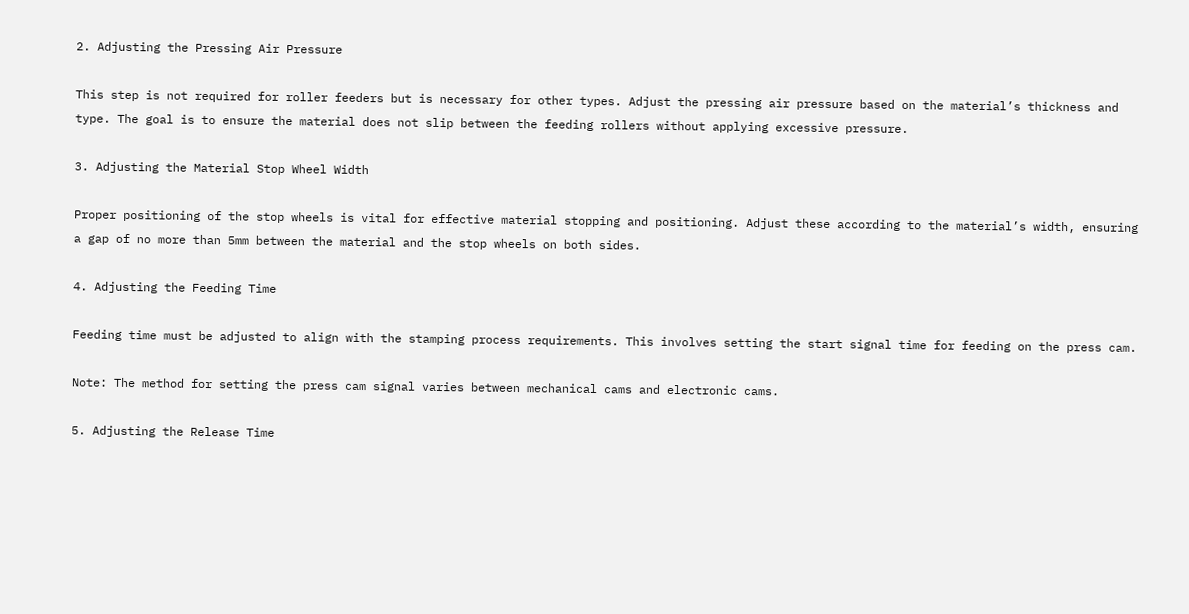2. Adjusting the Pressing Air Pressure

This step is not required for roller feeders but is necessary for other types. Adjust the pressing air pressure based on the material’s thickness and type. The goal is to ensure the material does not slip between the feeding rollers without applying excessive pressure.

3. Adjusting the Material Stop Wheel Width

Proper positioning of the stop wheels is vital for effective material stopping and positioning. Adjust these according to the material’s width, ensuring a gap of no more than 5mm between the material and the stop wheels on both sides.

4. Adjusting the Feeding Time

Feeding time must be adjusted to align with the stamping process requirements. This involves setting the start signal time for feeding on the press cam.

Note: The method for setting the press cam signal varies between mechanical cams and electronic cams.

5. Adjusting the Release Time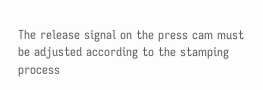The release signal on the press cam must be adjusted according to the stamping process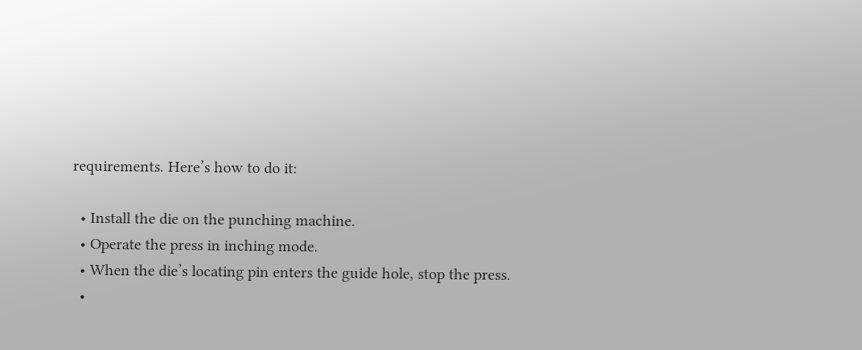requirements. Here’s how to do it:

  • Install the die on the punching machine.
  • Operate the press in inching mode.
  • When the die’s locating pin enters the guide hole, stop the press.
  •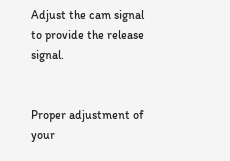Adjust the cam signal to provide the release signal.


Proper adjustment of your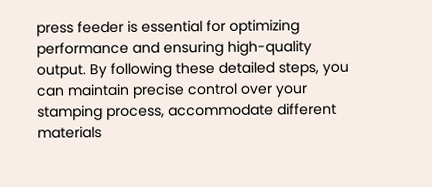press feeder is essential for optimizing performance and ensuring high-quality output. By following these detailed steps, you can maintain precise control over your stamping process, accommodate different materials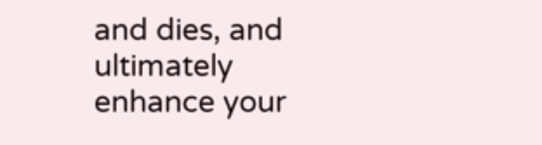and dies, and ultimately enhance your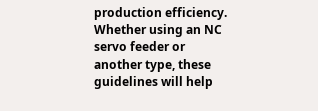production efficiency. Whether using an NC servo feeder or another type, these guidelines will help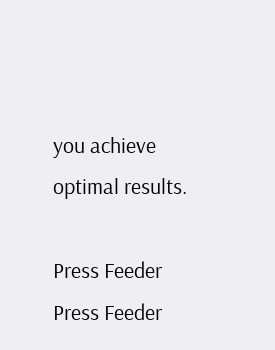you achieve optimal results.

Press Feeder
Press Feeder